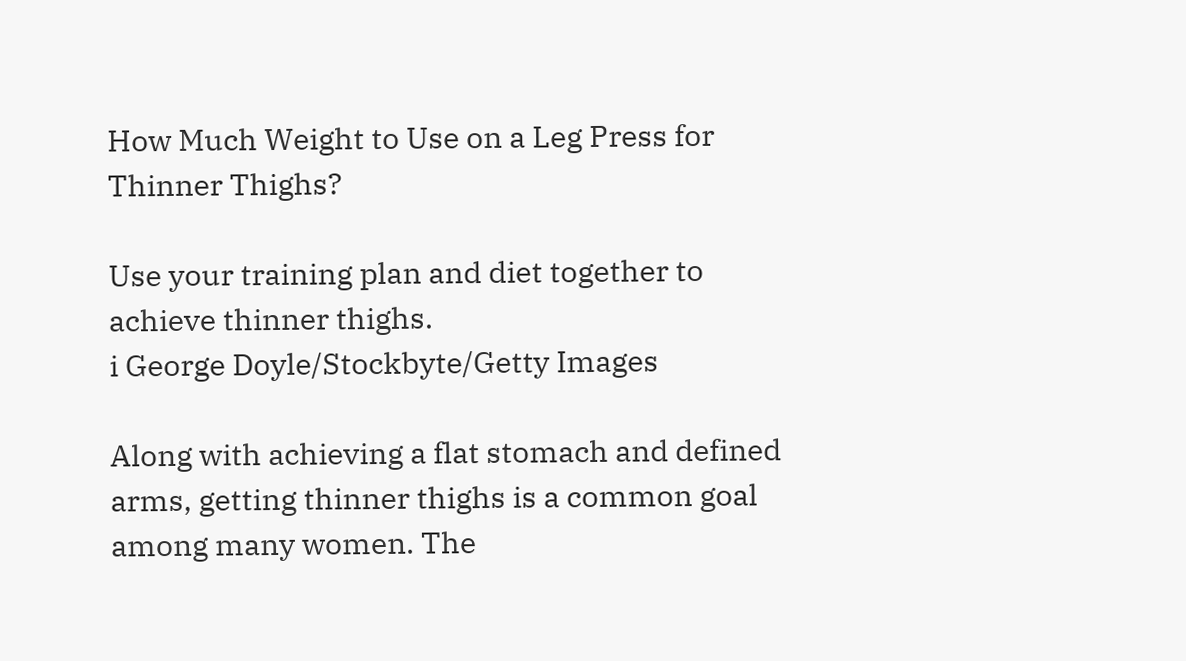How Much Weight to Use on a Leg Press for Thinner Thighs?

Use your training plan and diet together to achieve thinner thighs.
i George Doyle/Stockbyte/Getty Images

Along with achieving a flat stomach and defined arms, getting thinner thighs is a common goal among many women. The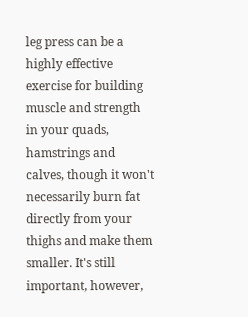leg press can be a highly effective exercise for building muscle and strength in your quads, hamstrings and calves, though it won't necessarily burn fat directly from your thighs and make them smaller. It's still important, however,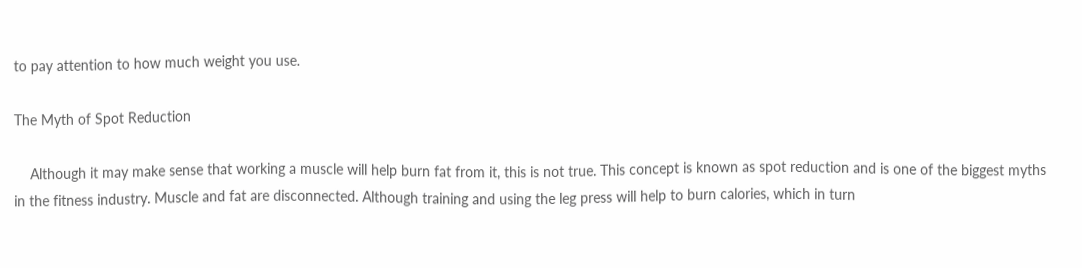to pay attention to how much weight you use.

The Myth of Spot Reduction

    Although it may make sense that working a muscle will help burn fat from it, this is not true. This concept is known as spot reduction and is one of the biggest myths in the fitness industry. Muscle and fat are disconnected. Although training and using the leg press will help to burn calories, which in turn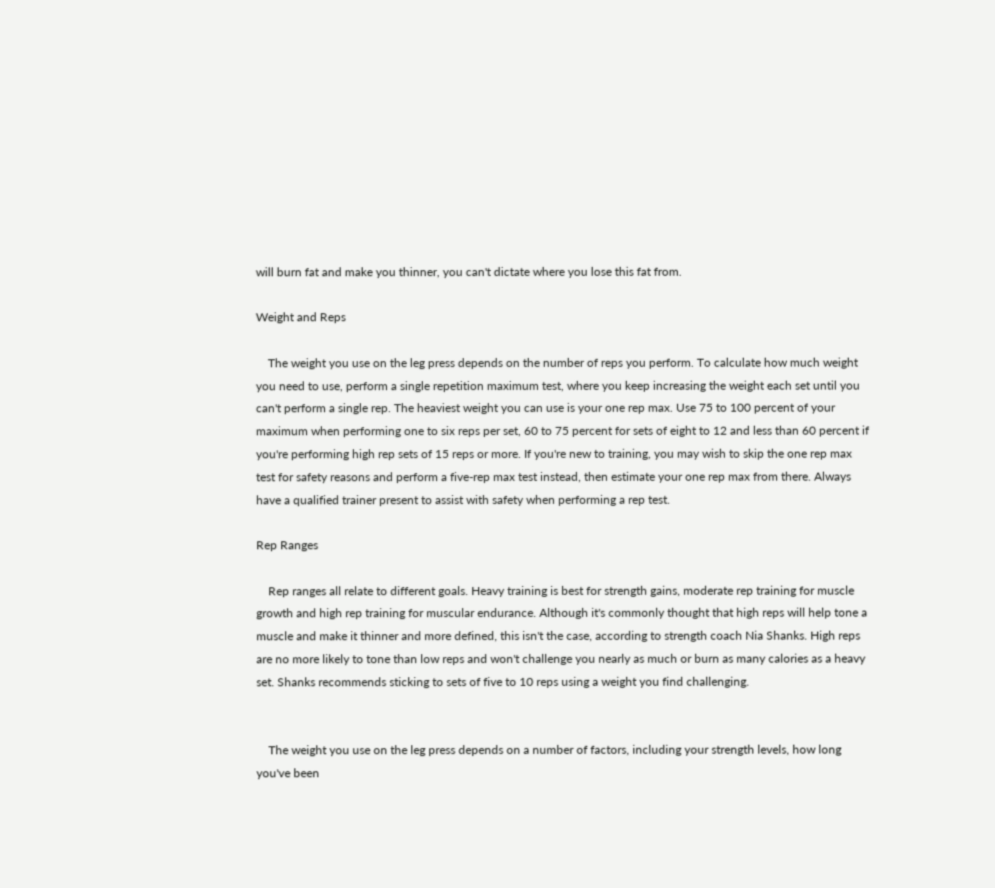will burn fat and make you thinner, you can't dictate where you lose this fat from.

Weight and Reps

    The weight you use on the leg press depends on the number of reps you perform. To calculate how much weight you need to use, perform a single repetition maximum test, where you keep increasing the weight each set until you can't perform a single rep. The heaviest weight you can use is your one rep max. Use 75 to 100 percent of your maximum when performing one to six reps per set, 60 to 75 percent for sets of eight to 12 and less than 60 percent if you're performing high rep sets of 15 reps or more. If you're new to training, you may wish to skip the one rep max test for safety reasons and perform a five-rep max test instead, then estimate your one rep max from there. Always have a qualified trainer present to assist with safety when performing a rep test.

Rep Ranges

    Rep ranges all relate to different goals. Heavy training is best for strength gains, moderate rep training for muscle growth and high rep training for muscular endurance. Although it's commonly thought that high reps will help tone a muscle and make it thinner and more defined, this isn't the case, according to strength coach Nia Shanks. High reps are no more likely to tone than low reps and won't challenge you nearly as much or burn as many calories as a heavy set. Shanks recommends sticking to sets of five to 10 reps using a weight you find challenging.


    The weight you use on the leg press depends on a number of factors, including your strength levels, how long you've been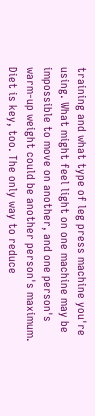training and what type of leg press machine you're using. What might feel light on one machine may be impossible to move on another, and one person's warm-up weight could be another person's maximum. Diet is key, too. The only way to reduce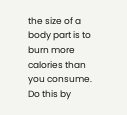the size of a body part is to burn more calories than you consume. Do this by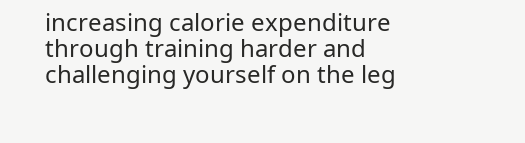increasing calorie expenditure through training harder and challenging yourself on the leg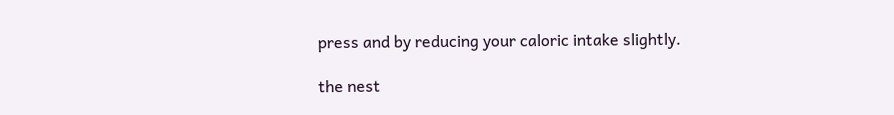press and by reducing your caloric intake slightly.

the nest